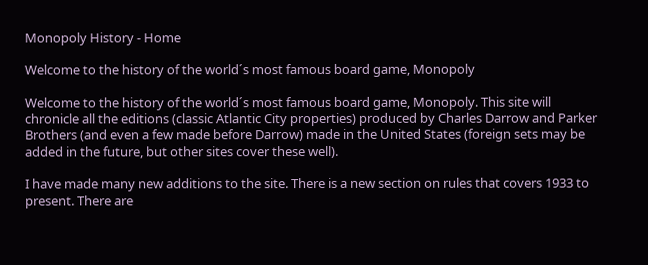Monopoly History - Home

Welcome to the history of the world´s most famous board game, Monopoly

Welcome to the history of the world´s most famous board game, Monopoly. This site will chronicle all the editions (classic Atlantic City properties) produced by Charles Darrow and Parker Brothers (and even a few made before Darrow) made in the United States (foreign sets may be added in the future, but other sites cover these well).

I have made many new additions to the site. There is a new section on rules that covers 1933 to present. There are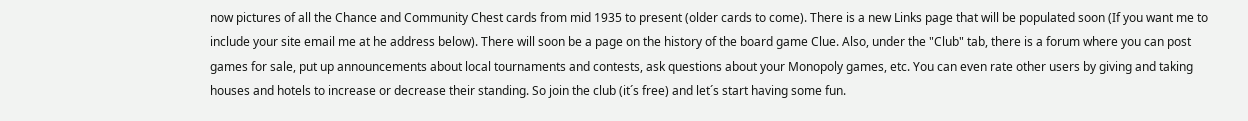now pictures of all the Chance and Community Chest cards from mid 1935 to present (older cards to come). There is a new Links page that will be populated soon (If you want me to include your site email me at he address below). There will soon be a page on the history of the board game Clue. Also, under the "Club" tab, there is a forum where you can post games for sale, put up announcements about local tournaments and contests, ask questions about your Monopoly games, etc. You can even rate other users by giving and taking houses and hotels to increase or decrease their standing. So join the club (it´s free) and let´s start having some fun.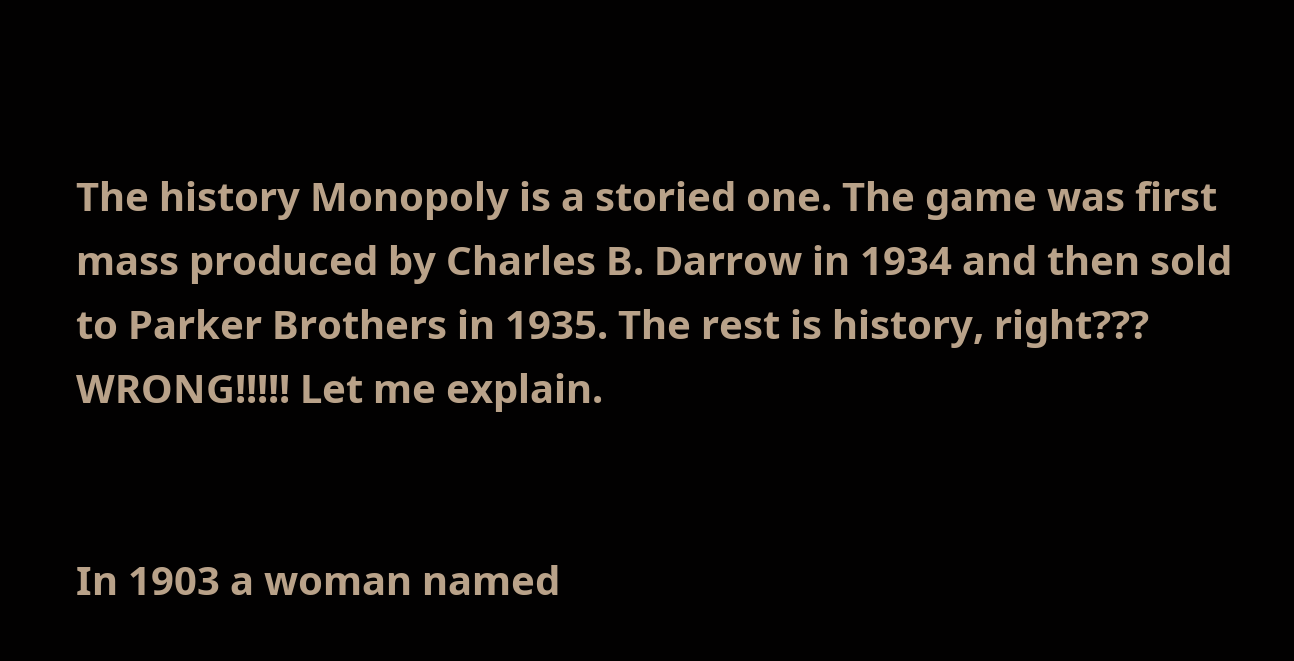The history Monopoly is a storied one. The game was first mass produced by Charles B. Darrow in 1934 and then sold to Parker Brothers in 1935. The rest is history, right??? WRONG!!!!! Let me explain.


In 1903 a woman named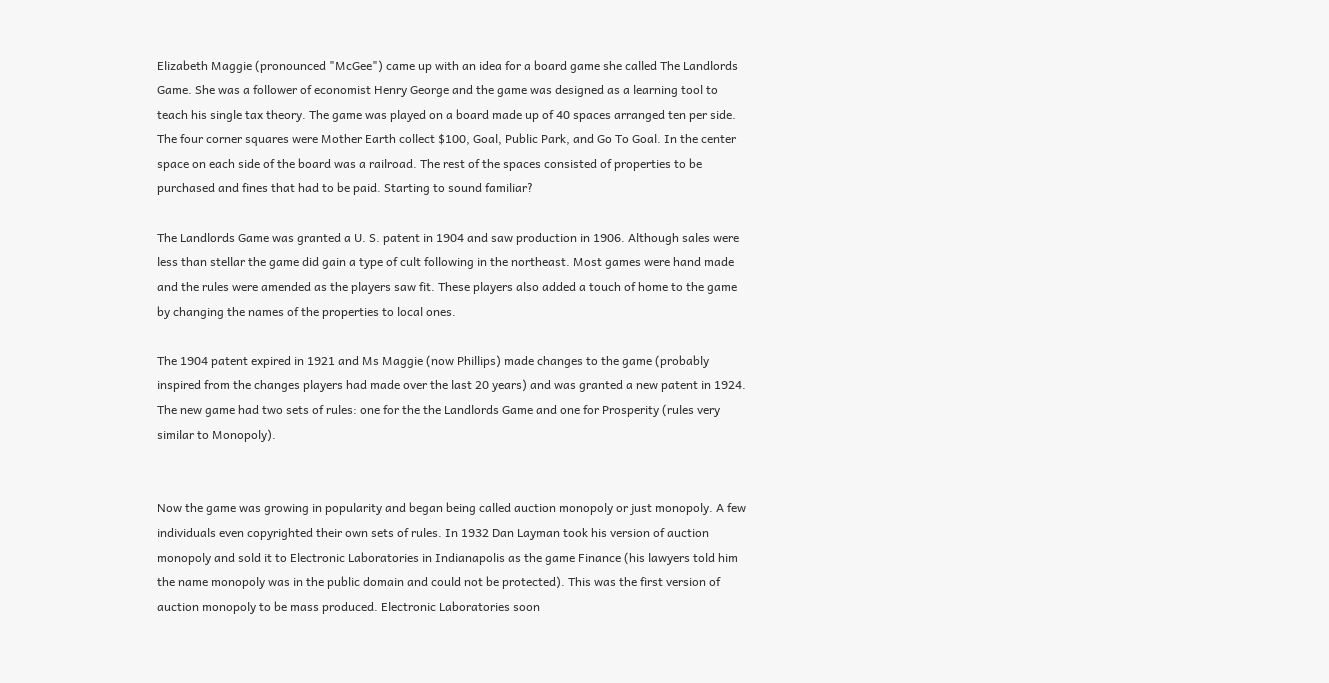Elizabeth Maggie (pronounced "McGee") came up with an idea for a board game she called The Landlords Game. She was a follower of economist Henry George and the game was designed as a learning tool to teach his single tax theory. The game was played on a board made up of 40 spaces arranged ten per side. The four corner squares were Mother Earth collect $100, Goal, Public Park, and Go To Goal. In the center space on each side of the board was a railroad. The rest of the spaces consisted of properties to be purchased and fines that had to be paid. Starting to sound familiar?

The Landlords Game was granted a U. S. patent in 1904 and saw production in 1906. Although sales were less than stellar the game did gain a type of cult following in the northeast. Most games were hand made and the rules were amended as the players saw fit. These players also added a touch of home to the game by changing the names of the properties to local ones.

The 1904 patent expired in 1921 and Ms Maggie (now Phillips) made changes to the game (probably inspired from the changes players had made over the last 20 years) and was granted a new patent in 1924. The new game had two sets of rules: one for the the Landlords Game and one for Prosperity (rules very similar to Monopoly).


Now the game was growing in popularity and began being called auction monopoly or just monopoly. A few individuals even copyrighted their own sets of rules. In 1932 Dan Layman took his version of auction monopoly and sold it to Electronic Laboratories in Indianapolis as the game Finance (his lawyers told him the name monopoly was in the public domain and could not be protected). This was the first version of auction monopoly to be mass produced. Electronic Laboratories soon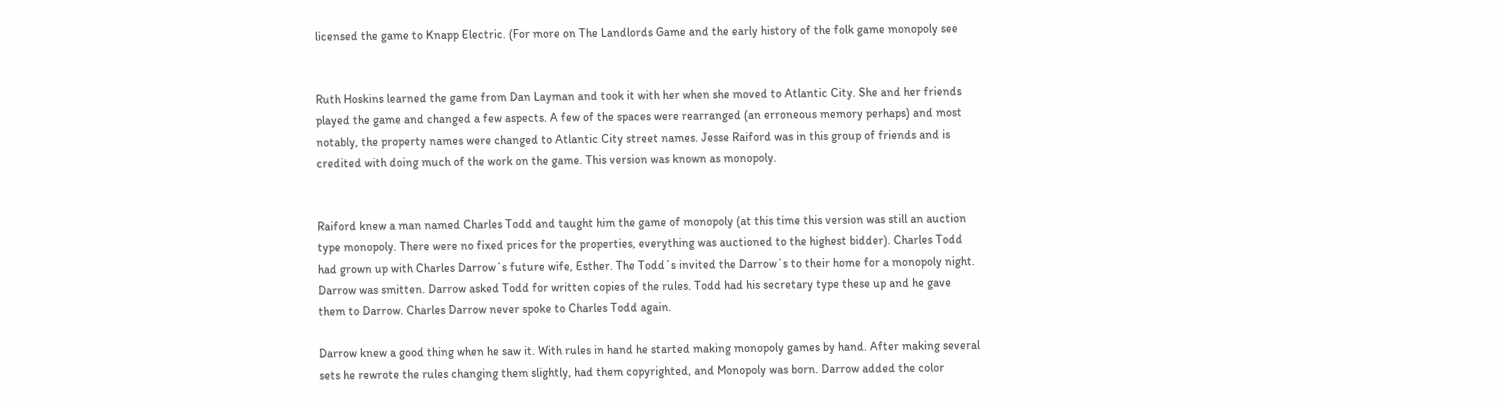licensed the game to Knapp Electric. (For more on The Landlords Game and the early history of the folk game monopoly see


Ruth Hoskins learned the game from Dan Layman and took it with her when she moved to Atlantic City. She and her friends played the game and changed a few aspects. A few of the spaces were rearranged (an erroneous memory perhaps) and most notably, the property names were changed to Atlantic City street names. Jesse Raiford was in this group of friends and is credited with doing much of the work on the game. This version was known as monopoly.


Raiford knew a man named Charles Todd and taught him the game of monopoly (at this time this version was still an auction type monopoly. There were no fixed prices for the properties, everything was auctioned to the highest bidder). Charles Todd had grown up with Charles Darrow´s future wife, Esther. The Todd´s invited the Darrow´s to their home for a monopoly night. Darrow was smitten. Darrow asked Todd for written copies of the rules. Todd had his secretary type these up and he gave them to Darrow. Charles Darrow never spoke to Charles Todd again.

Darrow knew a good thing when he saw it. With rules in hand he started making monopoly games by hand. After making several sets he rewrote the rules changing them slightly, had them copyrighted, and Monopoly was born. Darrow added the color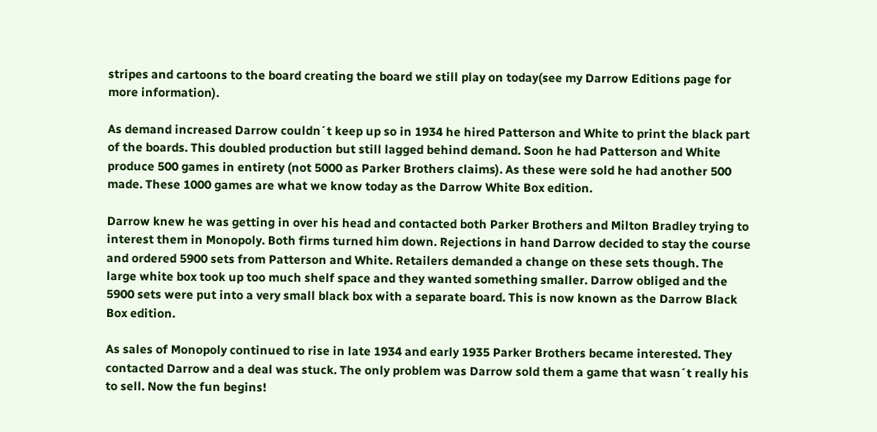stripes and cartoons to the board creating the board we still play on today(see my Darrow Editions page for more information).

As demand increased Darrow couldn´t keep up so in 1934 he hired Patterson and White to print the black part of the boards. This doubled production but still lagged behind demand. Soon he had Patterson and White produce 500 games in entirety (not 5000 as Parker Brothers claims). As these were sold he had another 500 made. These 1000 games are what we know today as the Darrow White Box edition.

Darrow knew he was getting in over his head and contacted both Parker Brothers and Milton Bradley trying to interest them in Monopoly. Both firms turned him down. Rejections in hand Darrow decided to stay the course and ordered 5900 sets from Patterson and White. Retailers demanded a change on these sets though. The large white box took up too much shelf space and they wanted something smaller. Darrow obliged and the 5900 sets were put into a very small black box with a separate board. This is now known as the Darrow Black Box edition.

As sales of Monopoly continued to rise in late 1934 and early 1935 Parker Brothers became interested. They contacted Darrow and a deal was stuck. The only problem was Darrow sold them a game that wasn´t really his to sell. Now the fun begins!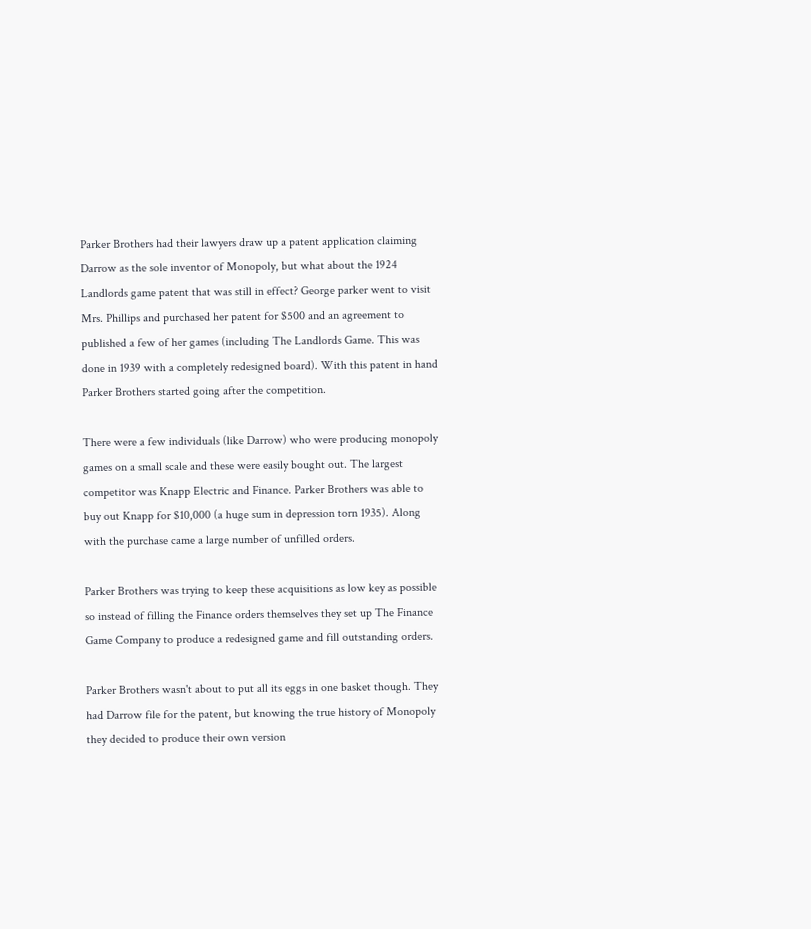Parker Brothers had their lawyers draw up a patent application claiming Darrow as the sole inventor of Monopoly, but what about the 1924 Landlords game patent that was still in effect? George parker went to visit Mrs. Phillips and purchased her patent for $500 and an agreement to published a few of her games (including The Landlords Game. This was done in 1939 with a completely redesigned board). With this patent in hand Parker Brothers started going after the competition.

There were a few individuals (like Darrow) who were producing monopoly games on a small scale and these were easily bought out. The largest competitor was Knapp Electric and Finance. Parker Brothers was able to buy out Knapp for $10,000 (a huge sum in depression torn 1935). Along with the purchase came a large number of unfilled orders.

Parker Brothers was trying to keep these acquisitions as low key as possible so instead of filling the Finance orders themselves they set up The Finance Game Company to produce a redesigned game and fill outstanding orders.

Parker Brothers wasn't about to put all its eggs in one basket though. They had Darrow file for the patent, but knowing the true history of Monopoly they decided to produce their own version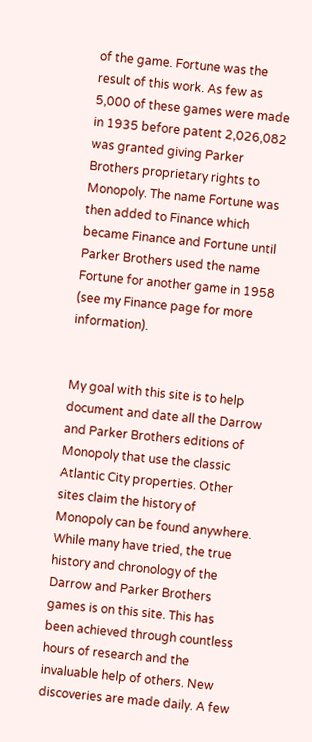of the game. Fortune was the result of this work. As few as 5,000 of these games were made in 1935 before patent 2,026,082 was granted giving Parker Brothers proprietary rights to Monopoly. The name Fortune was then added to Finance which became Finance and Fortune until Parker Brothers used the name Fortune for another game in 1958 (see my Finance page for more information).


My goal with this site is to help document and date all the Darrow and Parker Brothers editions of Monopoly that use the classic Atlantic City properties. Other sites claim the history of Monopoly can be found anywhere. While many have tried, the true history and chronology of the Darrow and Parker Brothers games is on this site. This has been achieved through countless hours of research and the invaluable help of others. New discoveries are made daily. A few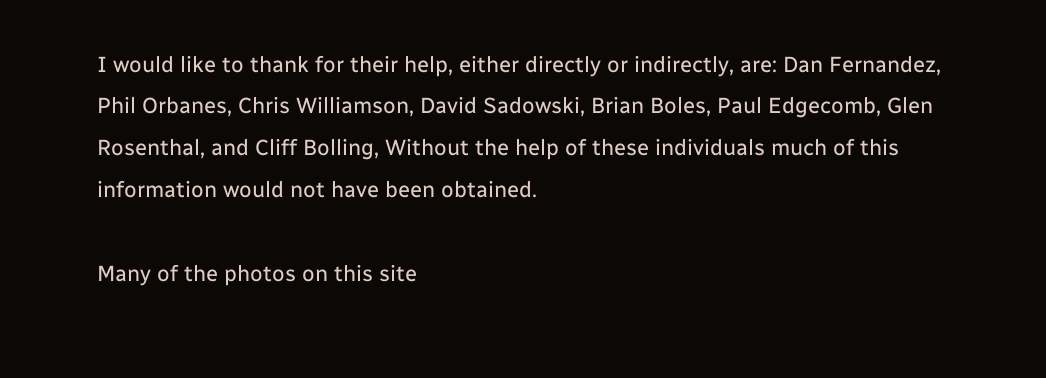I would like to thank for their help, either directly or indirectly, are: Dan Fernandez, Phil Orbanes, Chris Williamson, David Sadowski, Brian Boles, Paul Edgecomb, Glen Rosenthal, and Cliff Bolling, Without the help of these individuals much of this information would not have been obtained.

Many of the photos on this site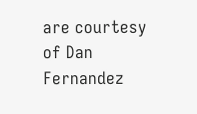are courtesy of Dan Fernandez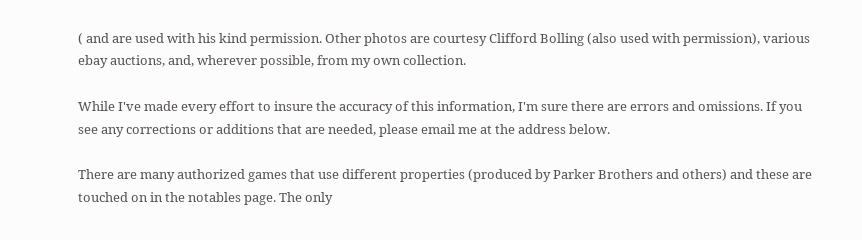( and are used with his kind permission. Other photos are courtesy Clifford Bolling (also used with permission), various ebay auctions, and, wherever possible, from my own collection.

While I've made every effort to insure the accuracy of this information, I'm sure there are errors and omissions. If you see any corrections or additions that are needed, please email me at the address below.

There are many authorized games that use different properties (produced by Parker Brothers and others) and these are touched on in the notables page. The only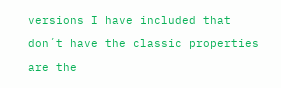versions I have included that don´t have the classic properties are the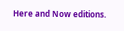Here and Now editions.